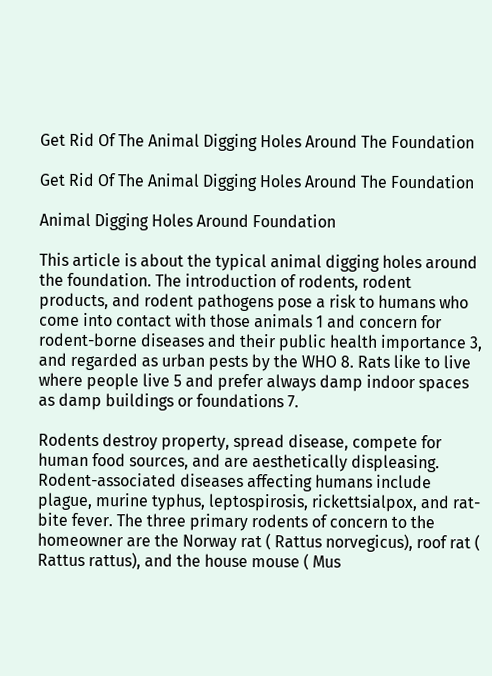Get Rid Of The Animal Digging Holes Around The Foundation

Get Rid Of The Animal Digging Holes Around The Foundation

Animal Digging Holes Around Foundation

This article is about the typical animal digging holes around the foundation. The introduction of rodents, rodent products, and rodent pathogens pose a risk to humans who come into contact with those animals 1 and concern for rodent-borne diseases and their public health importance 3, and regarded as urban pests by the WHO 8. Rats like to live where people live 5 and prefer always damp indoor spaces as damp buildings or foundations 7.

Rodents destroy property, spread disease, compete for human food sources, and are aesthetically displeasing. Rodent-associated diseases affecting humans include plague, murine typhus, leptospirosis, rickettsialpox, and rat-bite fever. The three primary rodents of concern to the homeowner are the Norway rat ( Rattus norvegicus), roof rat ( Rattus rattus), and the house mouse ( Mus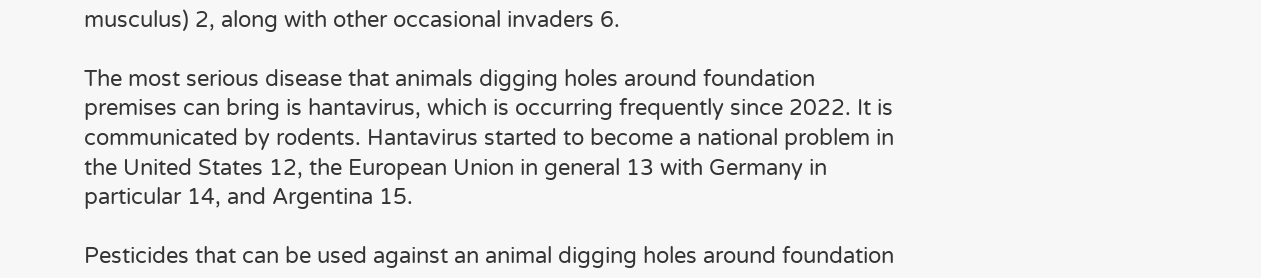musculus) 2, along with other occasional invaders 6.

The most serious disease that animals digging holes around foundation premises can bring is hantavirus, which is occurring frequently since 2022. It is communicated by rodents. Hantavirus started to become a national problem in the United States 12, the European Union in general 13 with Germany in particular 14, and Argentina 15.

Pesticides that can be used against an animal digging holes around foundation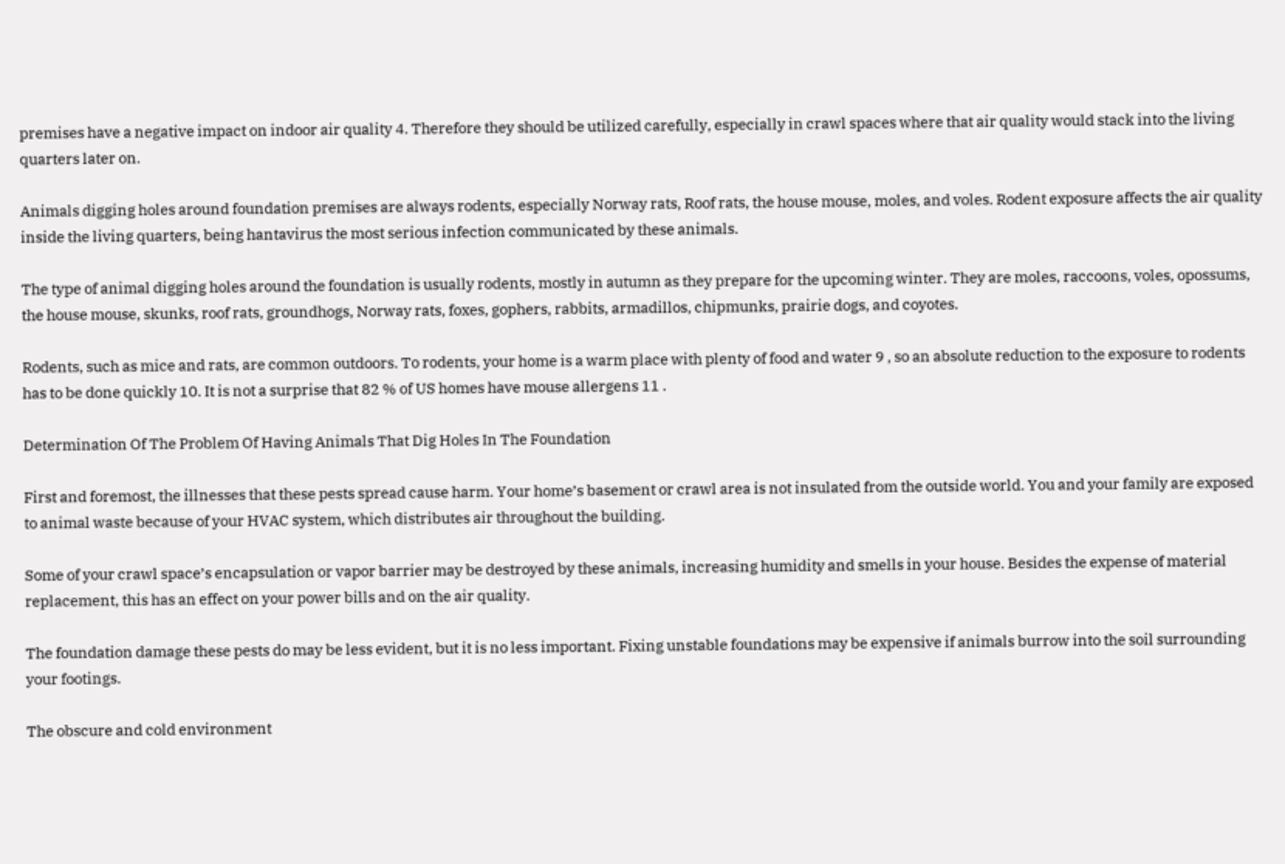premises have a negative impact on indoor air quality 4. Therefore they should be utilized carefully, especially in crawl spaces where that air quality would stack into the living quarters later on.

Animals digging holes around foundation premises are always rodents, especially Norway rats, Roof rats, the house mouse, moles, and voles. Rodent exposure affects the air quality inside the living quarters, being hantavirus the most serious infection communicated by these animals.

The type of animal digging holes around the foundation is usually rodents, mostly in autumn as they prepare for the upcoming winter. They are moles, raccoons, voles, opossums, the house mouse, skunks, roof rats, groundhogs, Norway rats, foxes, gophers, rabbits, armadillos, chipmunks, prairie dogs, and coyotes.

Rodents, such as mice and rats, are common outdoors. To rodents, your home is a warm place with plenty of food and water 9 , so an absolute reduction to the exposure to rodents has to be done quickly 10. It is not a surprise that 82 % of US homes have mouse allergens 11 .

Determination Of The Problem Of Having Animals That Dig Holes In The Foundation

First and foremost, the illnesses that these pests spread cause harm. Your home’s basement or crawl area is not insulated from the outside world. You and your family are exposed to animal waste because of your HVAC system, which distributes air throughout the building.

Some of your crawl space’s encapsulation or vapor barrier may be destroyed by these animals, increasing humidity and smells in your house. Besides the expense of material replacement, this has an effect on your power bills and on the air quality.

The foundation damage these pests do may be less evident, but it is no less important. Fixing unstable foundations may be expensive if animals burrow into the soil surrounding your footings.

The obscure and cold environment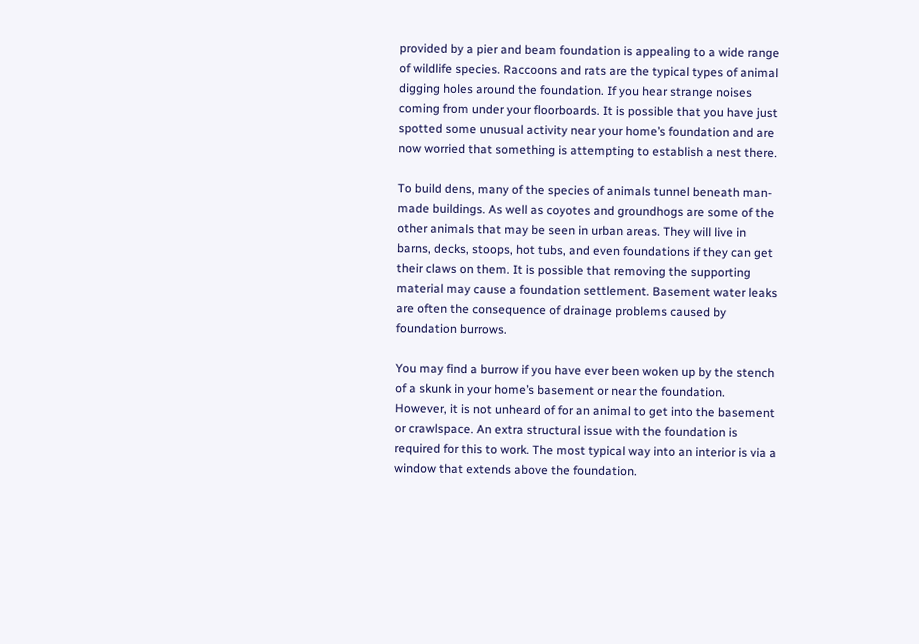provided by a pier and beam foundation is appealing to a wide range of wildlife species. Raccoons and rats are the typical types of animal digging holes around the foundation. If you hear strange noises coming from under your floorboards. It is possible that you have just spotted some unusual activity near your home’s foundation and are now worried that something is attempting to establish a nest there.

To build dens, many of the species of animals tunnel beneath man-made buildings. As well as coyotes and groundhogs are some of the other animals that may be seen in urban areas. They will live in barns, decks, stoops, hot tubs, and even foundations if they can get their claws on them. It is possible that removing the supporting material may cause a foundation settlement. Basement water leaks are often the consequence of drainage problems caused by foundation burrows.

You may find a burrow if you have ever been woken up by the stench of a skunk in your home’s basement or near the foundation. However, it is not unheard of for an animal to get into the basement or crawlspace. An extra structural issue with the foundation is required for this to work. The most typical way into an interior is via a window that extends above the foundation.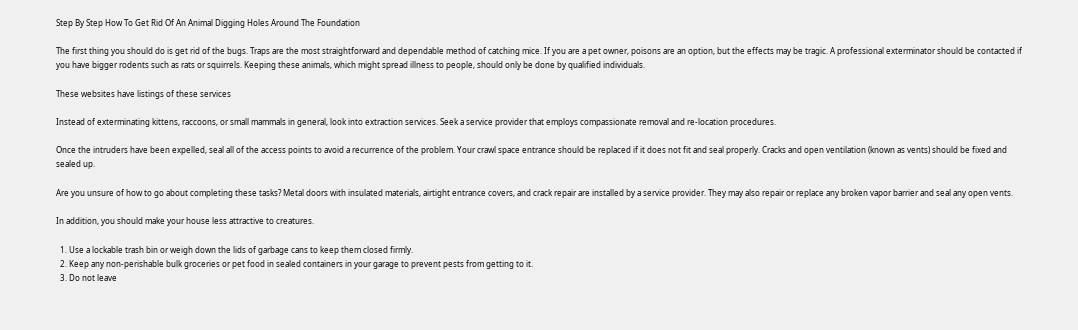Step By Step How To Get Rid Of An Animal Digging Holes Around The Foundation

The first thing you should do is get rid of the bugs. Traps are the most straightforward and dependable method of catching mice. If you are a pet owner, poisons are an option, but the effects may be tragic. A professional exterminator should be contacted if you have bigger rodents such as rats or squirrels. Keeping these animals, which might spread illness to people, should only be done by qualified individuals.

These websites have listings of these services

Instead of exterminating kittens, raccoons, or small mammals in general, look into extraction services. Seek a service provider that employs compassionate removal and re-location procedures.

Once the intruders have been expelled, seal all of the access points to avoid a recurrence of the problem. Your crawl space entrance should be replaced if it does not fit and seal properly. Cracks and open ventilation (known as vents) should be fixed and sealed up.

Are you unsure of how to go about completing these tasks? Metal doors with insulated materials, airtight entrance covers, and crack repair are installed by a service provider. They may also repair or replace any broken vapor barrier and seal any open vents.

In addition, you should make your house less attractive to creatures.

  1. Use a lockable trash bin or weigh down the lids of garbage cans to keep them closed firmly.
  2. Keep any non-perishable bulk groceries or pet food in sealed containers in your garage to prevent pests from getting to it.
  3. Do not leave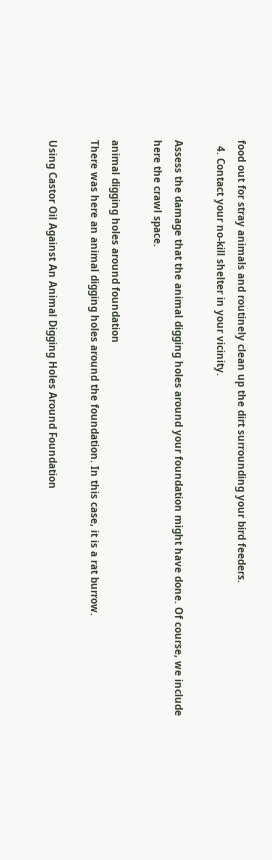food out for stray animals and routinely clean up the dirt surrounding your bird feeders.
  4. Contact your no-kill shelter in your vicinity.

Assess the damage that the animal digging holes around your foundation might have done. Of course, we include here the crawl space.

animal digging holes around foundation
There was here an animal digging holes around the foundation. In this case, it is a rat burrow.

Using Castor Oil Against An Animal Digging Holes Around Foundation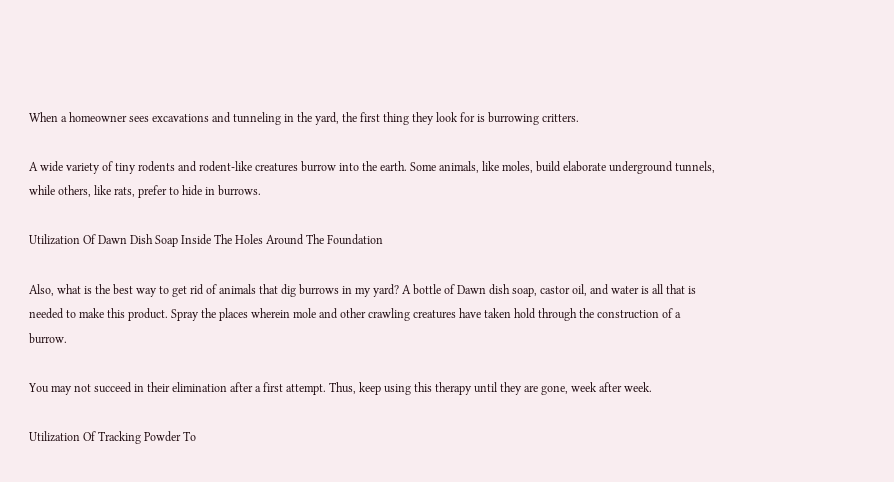When a homeowner sees excavations and tunneling in the yard, the first thing they look for is burrowing critters.

A wide variety of tiny rodents and rodent-like creatures burrow into the earth. Some animals, like moles, build elaborate underground tunnels, while others, like rats, prefer to hide in burrows.

Utilization Of Dawn Dish Soap Inside The Holes Around The Foundation

Also, what is the best way to get rid of animals that dig burrows in my yard? A bottle of Dawn dish soap, castor oil, and water is all that is needed to make this product. Spray the places wherein mole and other crawling creatures have taken hold through the construction of a burrow.

You may not succeed in their elimination after a first attempt. Thus, keep using this therapy until they are gone, week after week.

Utilization Of Tracking Powder To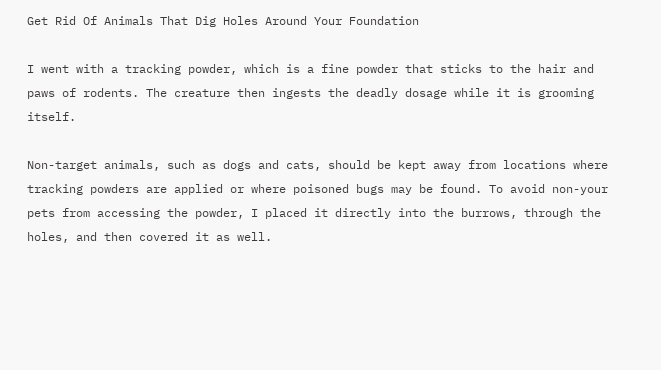Get Rid Of Animals That Dig Holes Around Your Foundation

I went with a tracking powder, which is a fine powder that sticks to the hair and paws of rodents. The creature then ingests the deadly dosage while it is grooming itself.

Non-target animals, such as dogs and cats, should be kept away from locations where tracking powders are applied or where poisoned bugs may be found. To avoid non-your pets from accessing the powder, I placed it directly into the burrows, through the holes, and then covered it as well.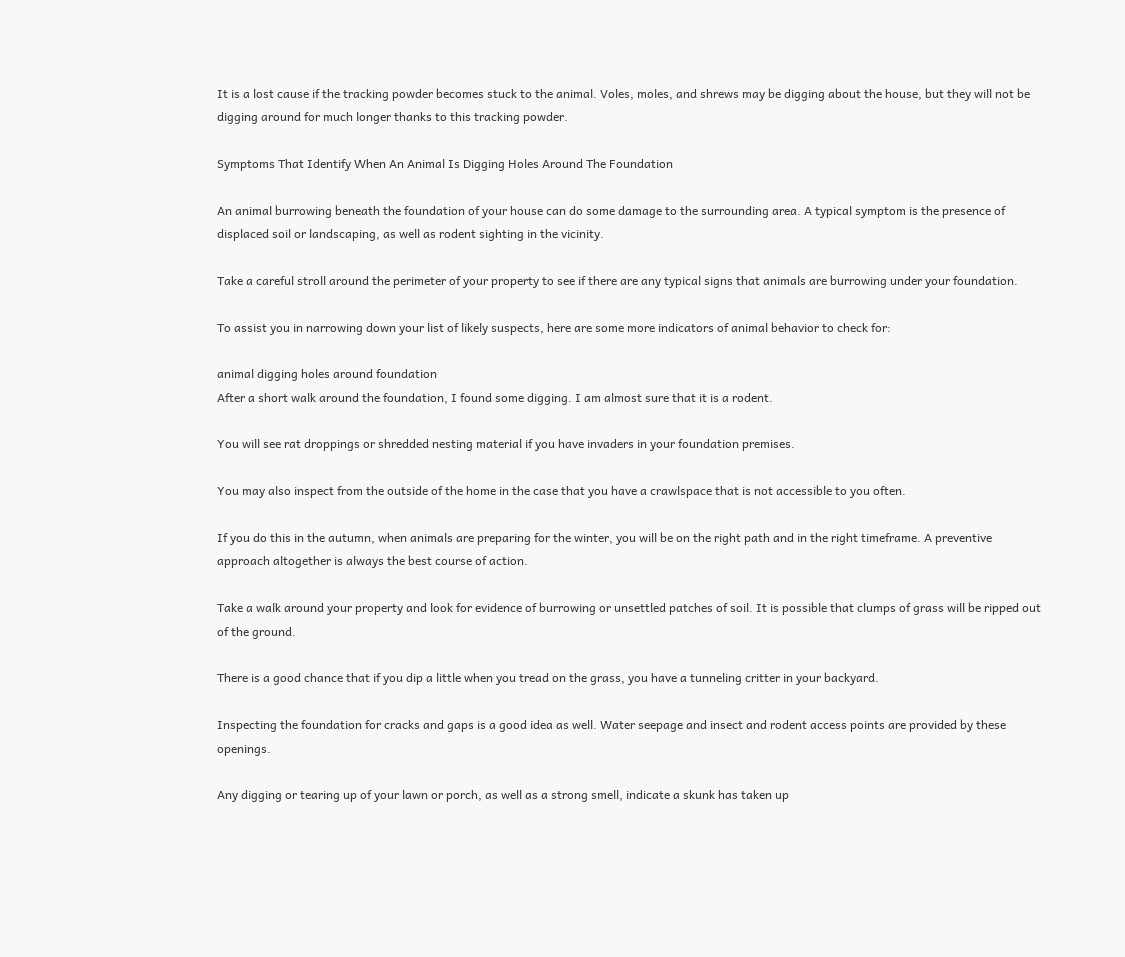It is a lost cause if the tracking powder becomes stuck to the animal. Voles, moles, and shrews may be digging about the house, but they will not be digging around for much longer thanks to this tracking powder.

Symptoms That Identify When An Animal Is Digging Holes Around The Foundation

An animal burrowing beneath the foundation of your house can do some damage to the surrounding area. A typical symptom is the presence of displaced soil or landscaping, as well as rodent sighting in the vicinity.

Take a careful stroll around the perimeter of your property to see if there are any typical signs that animals are burrowing under your foundation.

To assist you in narrowing down your list of likely suspects, here are some more indicators of animal behavior to check for:

animal digging holes around foundation
After a short walk around the foundation, I found some digging. I am almost sure that it is a rodent.

You will see rat droppings or shredded nesting material if you have invaders in your foundation premises.

You may also inspect from the outside of the home in the case that you have a crawlspace that is not accessible to you often.

If you do this in the autumn, when animals are preparing for the winter, you will be on the right path and in the right timeframe. A preventive approach altogether is always the best course of action.

Take a walk around your property and look for evidence of burrowing or unsettled patches of soil. It is possible that clumps of grass will be ripped out of the ground.

There is a good chance that if you dip a little when you tread on the grass, you have a tunneling critter in your backyard.

Inspecting the foundation for cracks and gaps is a good idea as well. Water seepage and insect and rodent access points are provided by these openings.

Any digging or tearing up of your lawn or porch, as well as a strong smell, indicate a skunk has taken up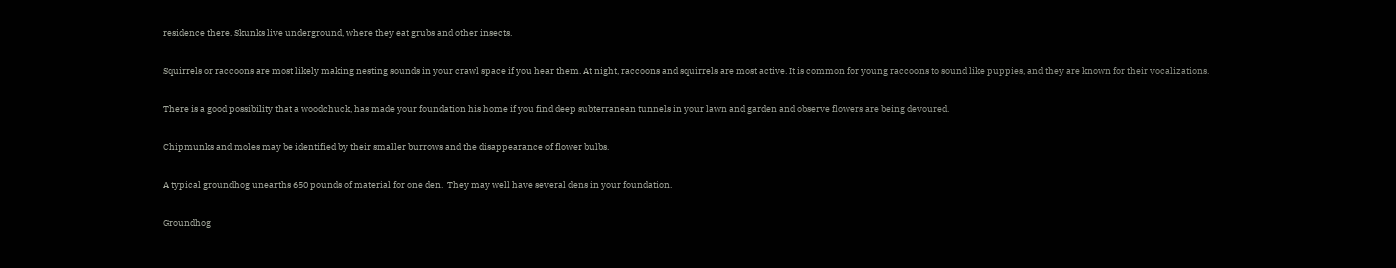residence there. Skunks live underground, where they eat grubs and other insects.

Squirrels or raccoons are most likely making nesting sounds in your crawl space if you hear them. At night, raccoons and squirrels are most active. It is common for young raccoons to sound like puppies, and they are known for their vocalizations.

There is a good possibility that a woodchuck, has made your foundation his home if you find deep subterranean tunnels in your lawn and garden and observe flowers are being devoured.

Chipmunks and moles may be identified by their smaller burrows and the disappearance of flower bulbs.

A typical groundhog unearths 650 pounds of material for one den.  They may well have several dens in your foundation.

Groundhog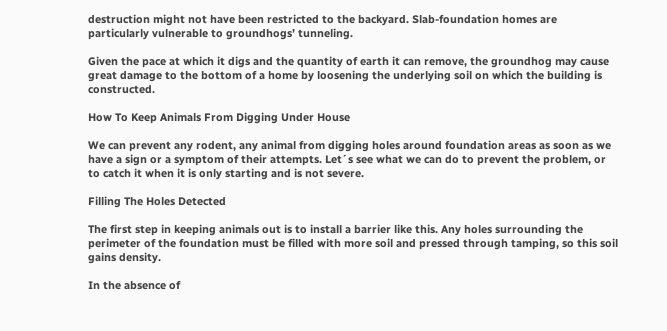destruction might not have been restricted to the backyard. Slab-foundation homes are particularly vulnerable to groundhogs’ tunneling.

Given the pace at which it digs and the quantity of earth it can remove, the groundhog may cause great damage to the bottom of a home by loosening the underlying soil on which the building is constructed.

How To Keep Animals From Digging Under House

We can prevent any rodent, any animal from digging holes around foundation areas as soon as we have a sign or a symptom of their attempts. Let´s see what we can do to prevent the problem, or to catch it when it is only starting and is not severe.

Filling The Holes Detected

The first step in keeping animals out is to install a barrier like this. Any holes surrounding the perimeter of the foundation must be filled with more soil and pressed through tamping, so this soil gains density.

In the absence of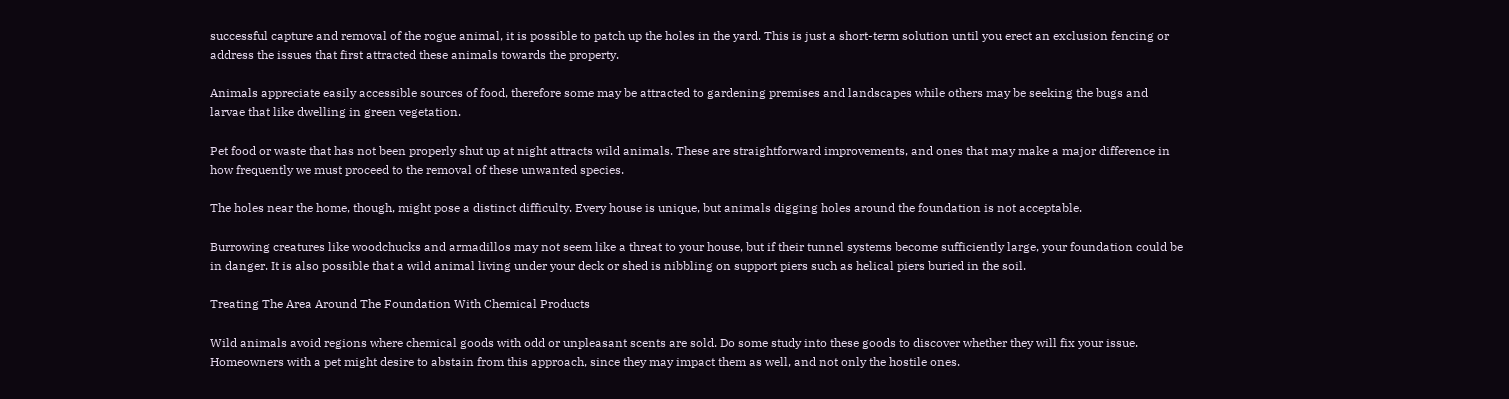successful capture and removal of the rogue animal, it is possible to patch up the holes in the yard. This is just a short-term solution until you erect an exclusion fencing or address the issues that first attracted these animals towards the property.

Animals appreciate easily accessible sources of food, therefore some may be attracted to gardening premises and landscapes while others may be seeking the bugs and larvae that like dwelling in green vegetation.

Pet food or waste that has not been properly shut up at night attracts wild animals. These are straightforward improvements, and ones that may make a major difference in how frequently we must proceed to the removal of these unwanted species.

The holes near the home, though, might pose a distinct difficulty. Every house is unique, but animals digging holes around the foundation is not acceptable.

Burrowing creatures like woodchucks and armadillos may not seem like a threat to your house, but if their tunnel systems become sufficiently large, your foundation could be in danger. It is also possible that a wild animal living under your deck or shed is nibbling on support piers such as helical piers buried in the soil.

Treating The Area Around The Foundation With Chemical Products

Wild animals avoid regions where chemical goods with odd or unpleasant scents are sold. Do some study into these goods to discover whether they will fix your issue. Homeowners with a pet might desire to abstain from this approach, since they may impact them as well, and not only the hostile ones.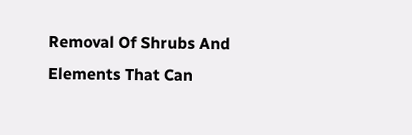Removal Of Shrubs And Elements That Can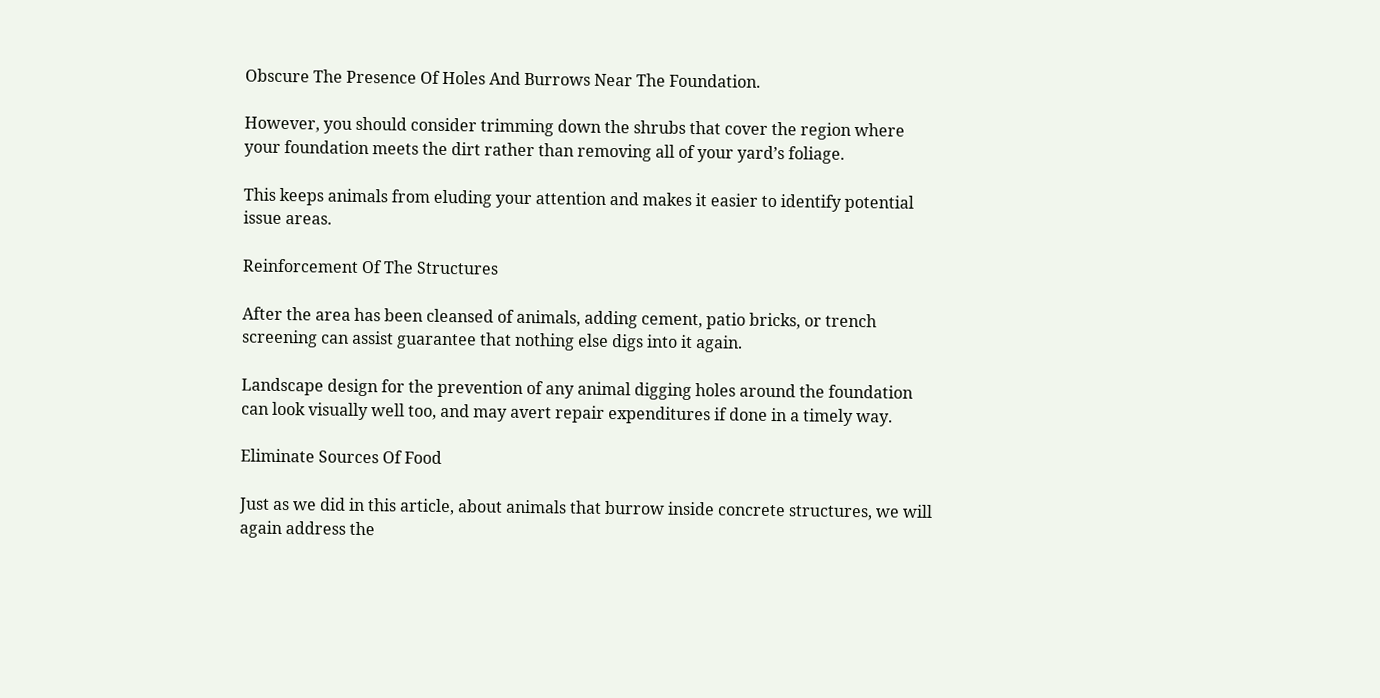Obscure The Presence Of Holes And Burrows Near The Foundation.

However, you should consider trimming down the shrubs that cover the region where your foundation meets the dirt rather than removing all of your yard’s foliage.

This keeps animals from eluding your attention and makes it easier to identify potential issue areas.

Reinforcement Of The Structures

After the area has been cleansed of animals, adding cement, patio bricks, or trench screening can assist guarantee that nothing else digs into it again.

Landscape design for the prevention of any animal digging holes around the foundation can look visually well too, and may avert repair expenditures if done in a timely way.

Eliminate Sources Of Food

Just as we did in this article, about animals that burrow inside concrete structures, we will again address the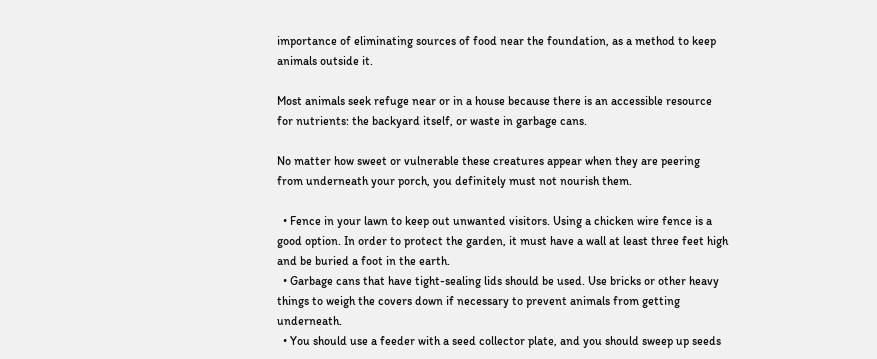importance of eliminating sources of food near the foundation, as a method to keep animals outside it.

Most animals seek refuge near or in a house because there is an accessible resource for nutrients: the backyard itself, or waste in garbage cans.

No matter how sweet or vulnerable these creatures appear when they are peering from underneath your porch, you definitely must not nourish them.

  • Fence in your lawn to keep out unwanted visitors. Using a chicken wire fence is a good option. In order to protect the garden, it must have a wall at least three feet high and be buried a foot in the earth.
  • Garbage cans that have tight-sealing lids should be used. Use bricks or other heavy things to weigh the covers down if necessary to prevent animals from getting underneath.
  • You should use a feeder with a seed collector plate, and you should sweep up seeds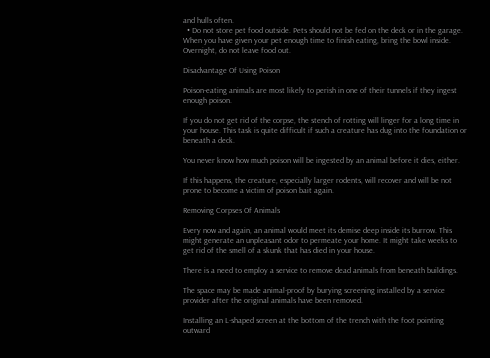and hulls often.
  • Do not store pet food outside. Pets should not be fed on the deck or in the garage. When you have given your pet enough time to finish eating, bring the bowl inside. Overnight, do not leave food out.

Disadvantage Of Using Poison

Poison-eating animals are most likely to perish in one of their tunnels if they ingest enough poison.

If you do not get rid of the corpse, the stench of rotting will linger for a long time in your house. This task is quite difficult if such a creature has dug into the foundation or beneath a deck.

You never know how much poison will be ingested by an animal before it dies, either.

If this happens, the creature, especially larger rodents, will recover and will be not prone to become a victim of poison bait again.

Removing Corpses Of Animals

Every now and again, an animal would meet its demise deep inside its burrow. This might generate an unpleasant odor to permeate your home. It might take weeks to get rid of the smell of a skunk that has died in your house.

There is a need to employ a service to remove dead animals from beneath buildings.

The space may be made animal-proof by burying screening installed by a service provider after the original animals have been removed.

Installing an L-shaped screen at the bottom of the trench with the foot pointing outward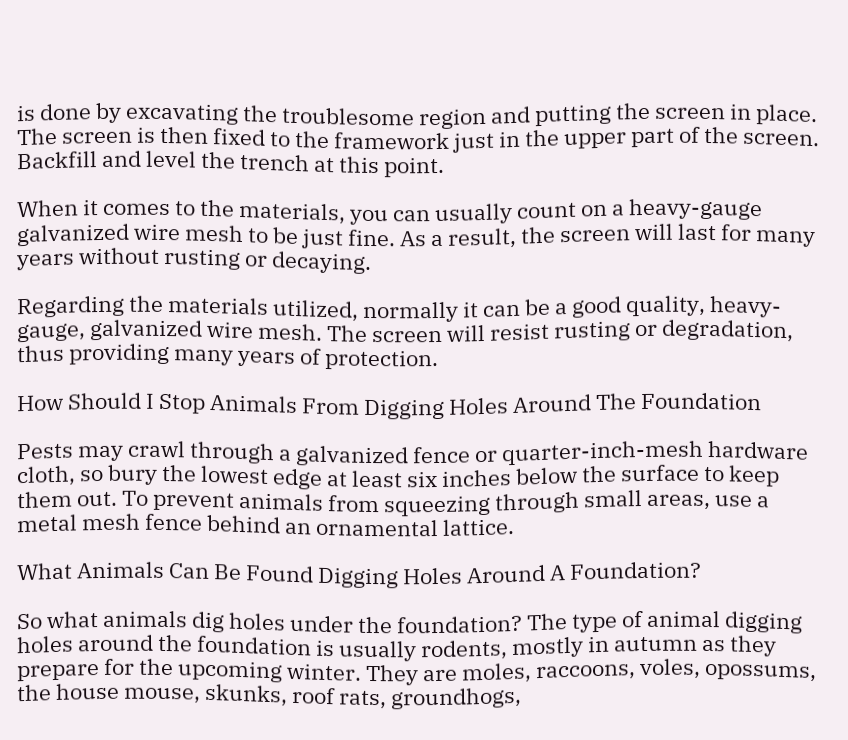is done by excavating the troublesome region and putting the screen in place. The screen is then fixed to the framework just in the upper part of the screen. Backfill and level the trench at this point.

When it comes to the materials, you can usually count on a heavy-gauge galvanized wire mesh to be just fine. As a result, the screen will last for many years without rusting or decaying.

Regarding the materials utilized, normally it can be a good quality, heavy-gauge, galvanized wire mesh. The screen will resist rusting or degradation, thus providing many years of protection.

How Should I Stop Animals From Digging Holes Around The Foundation

Pests may crawl through a galvanized fence or quarter-inch-mesh hardware cloth, so bury the lowest edge at least six inches below the surface to keep them out. To prevent animals from squeezing through small areas, use a metal mesh fence behind an ornamental lattice.

What Animals Can Be Found Digging Holes Around A Foundation?

So what animals dig holes under the foundation? The type of animal digging holes around the foundation is usually rodents, mostly in autumn as they prepare for the upcoming winter. They are moles, raccoons, voles, opossums, the house mouse, skunks, roof rats, groundhogs,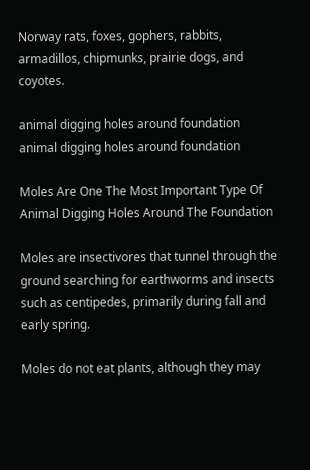Norway rats, foxes, gophers, rabbits, armadillos, chipmunks, prairie dogs, and coyotes.

animal digging holes around foundation
animal digging holes around foundation

Moles Are One The Most Important Type Of Animal Digging Holes Around The Foundation

Moles are insectivores that tunnel through the ground searching for earthworms and insects such as centipedes, primarily during fall and early spring.

Moles do not eat plants, although they may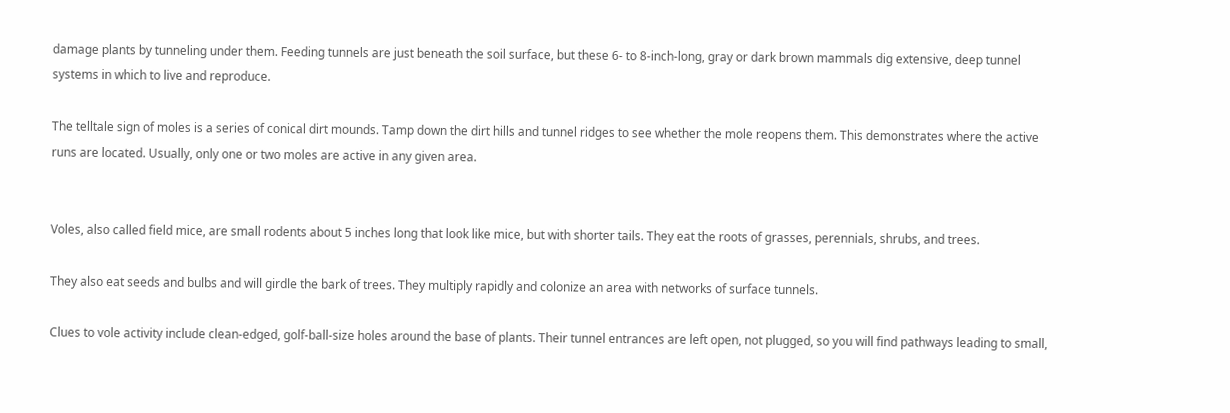damage plants by tunneling under them. Feeding tunnels are just beneath the soil surface, but these 6- to 8-inch-long, gray or dark brown mammals dig extensive, deep tunnel systems in which to live and reproduce.

The telltale sign of moles is a series of conical dirt mounds. Tamp down the dirt hills and tunnel ridges to see whether the mole reopens them. This demonstrates where the active runs are located. Usually, only one or two moles are active in any given area.


Voles, also called field mice, are small rodents about 5 inches long that look like mice, but with shorter tails. They eat the roots of grasses, perennials, shrubs, and trees.

They also eat seeds and bulbs and will girdle the bark of trees. They multiply rapidly and colonize an area with networks of surface tunnels.

Clues to vole activity include clean-edged, golf-ball-size holes around the base of plants. Their tunnel entrances are left open, not plugged, so you will find pathways leading to small,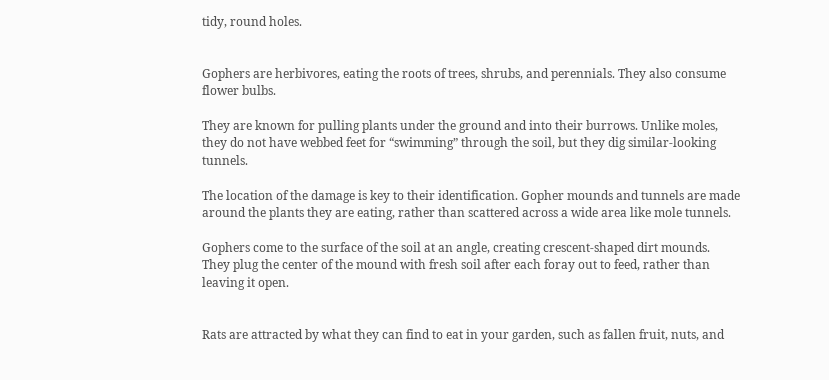tidy, round holes.


Gophers are herbivores, eating the roots of trees, shrubs, and perennials. They also consume flower bulbs.

They are known for pulling plants under the ground and into their burrows. Unlike moles, they do not have webbed feet for “swimming” through the soil, but they dig similar-looking tunnels.

The location of the damage is key to their identification. Gopher mounds and tunnels are made around the plants they are eating, rather than scattered across a wide area like mole tunnels.

Gophers come to the surface of the soil at an angle, creating crescent-shaped dirt mounds. They plug the center of the mound with fresh soil after each foray out to feed, rather than leaving it open.


Rats are attracted by what they can find to eat in your garden, such as fallen fruit, nuts, and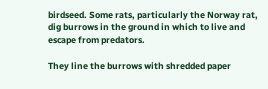birdseed. Some rats, particularly the Norway rat, dig burrows in the ground in which to live and escape from predators.

They line the burrows with shredded paper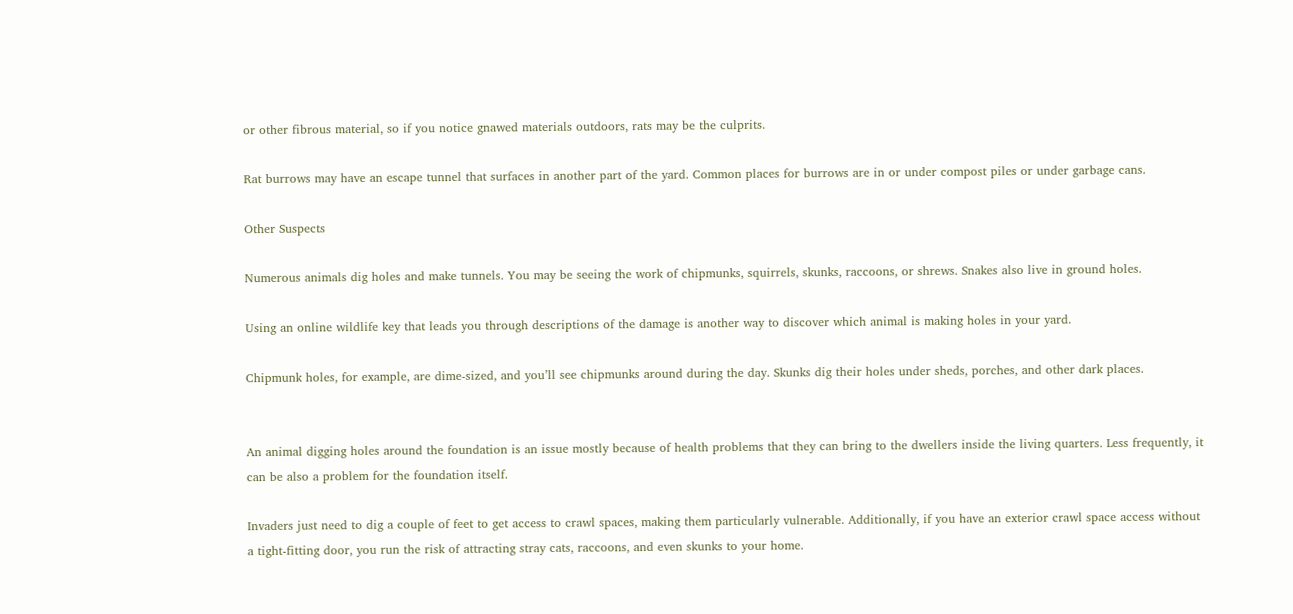or other fibrous material, so if you notice gnawed materials outdoors, rats may be the culprits.

Rat burrows may have an escape tunnel that surfaces in another part of the yard. Common places for burrows are in or under compost piles or under garbage cans.

Other Suspects

Numerous animals dig holes and make tunnels. You may be seeing the work of chipmunks, squirrels, skunks, raccoons, or shrews. Snakes also live in ground holes.

Using an online wildlife key that leads you through descriptions of the damage is another way to discover which animal is making holes in your yard.

Chipmunk holes, for example, are dime-sized, and you’ll see chipmunks around during the day. Skunks dig their holes under sheds, porches, and other dark places.


An animal digging holes around the foundation is an issue mostly because of health problems that they can bring to the dwellers inside the living quarters. Less frequently, it can be also a problem for the foundation itself.

Invaders just need to dig a couple of feet to get access to crawl spaces, making them particularly vulnerable. Additionally, if you have an exterior crawl space access without a tight-fitting door, you run the risk of attracting stray cats, raccoons, and even skunks to your home.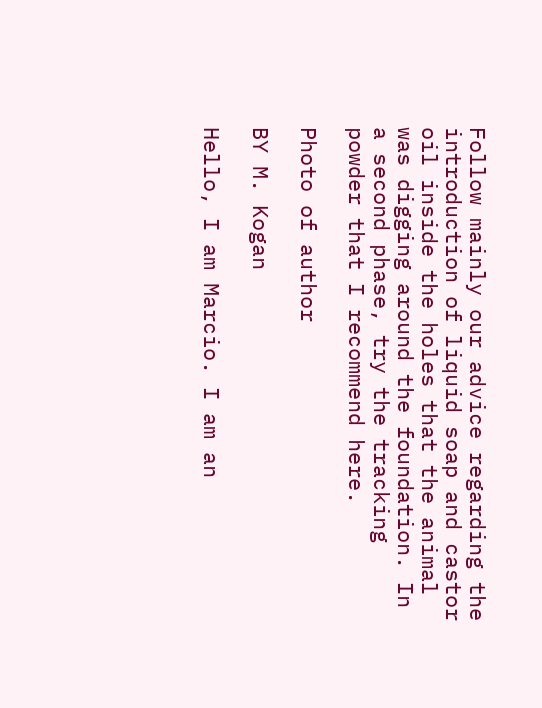Follow mainly our advice regarding the introduction of liquid soap and castor oil inside the holes that the animal was digging around the foundation. In a second phase, try the tracking powder that I recommend here.

Photo of author

BY M. Kogan

Hello, I am Marcio. I am an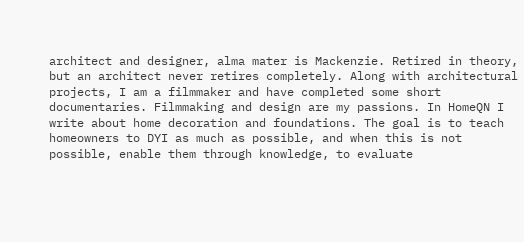architect and designer, alma mater is Mackenzie. Retired in theory, but an architect never retires completely. Along with architectural projects, I am a filmmaker and have completed some short documentaries. Filmmaking and design are my passions. In HomeQN I write about home decoration and foundations. The goal is to teach homeowners to DYI as much as possible, and when this is not possible, enable them through knowledge, to evaluate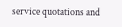service quotations and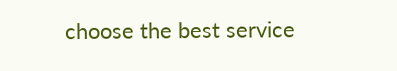choose the best service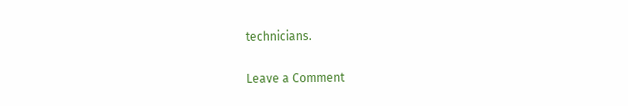technicians.

Leave a Comment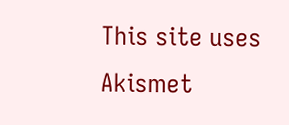This site uses Akismet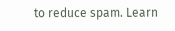to reduce spam. Learn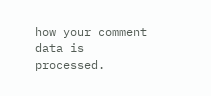how your comment data is processed.